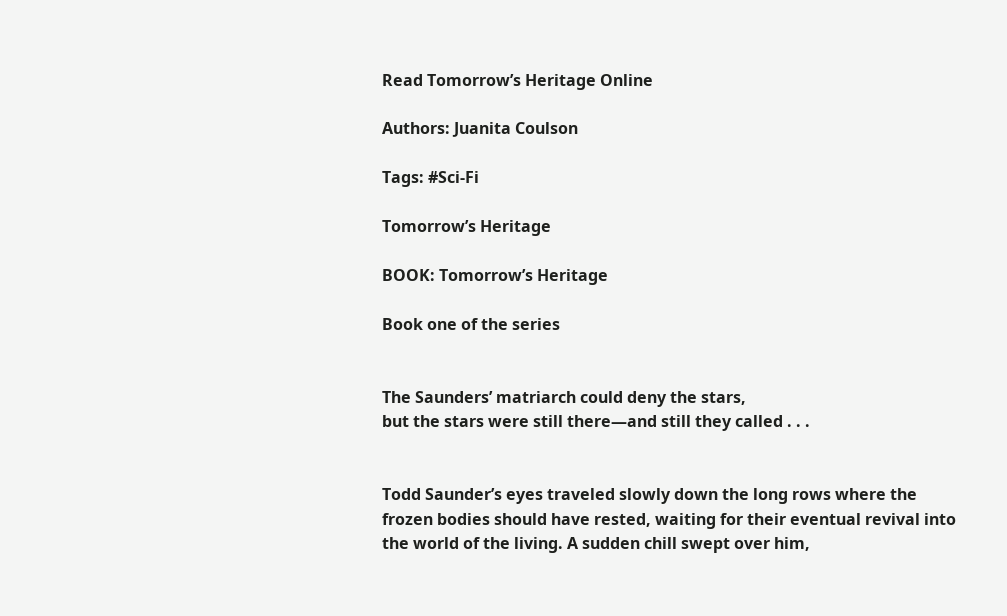Read Tomorrow’s Heritage Online

Authors: Juanita Coulson

Tags: #Sci-Fi

Tomorrow’s Heritage

BOOK: Tomorrow’s Heritage

Book one of the series


The Saunders’ matriarch could deny the stars,
but the stars were still there—and still they called . . .


Todd Saunder’s eyes traveled slowly down the long rows where the frozen bodies should have rested, waiting for their eventual revival into the world of the living. A sudden chill swept over him,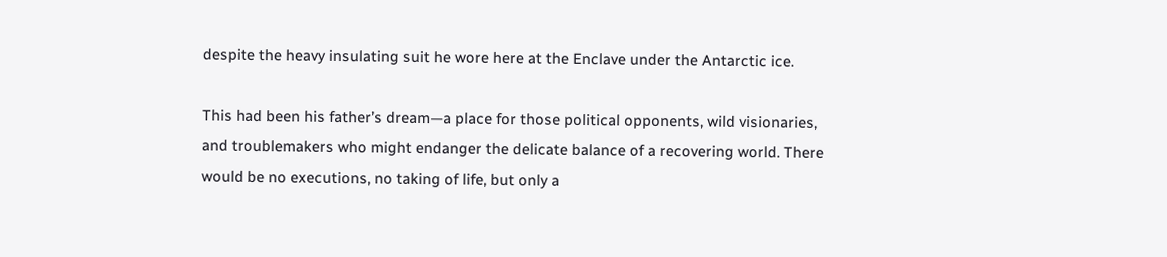despite the heavy insulating suit he wore here at the Enclave under the Antarctic ice.

This had been his father’s dream—a place for those political opponents, wild visionaries, and troublemakers who might endanger the delicate balance of a recovering world. There would be no executions, no taking of life, but only a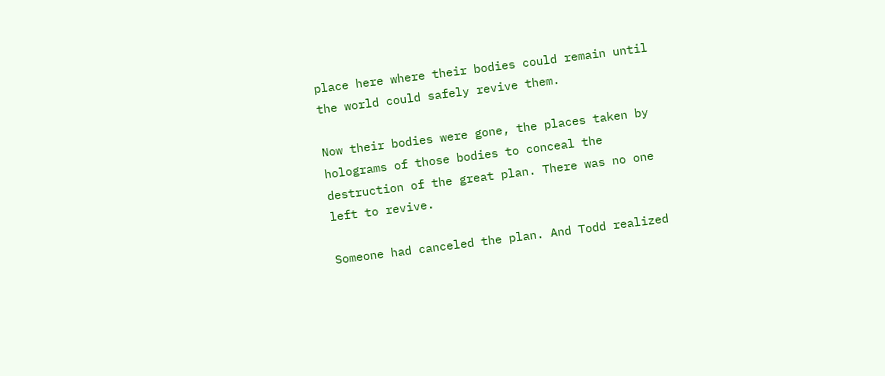place here where their bodies could remain until the world could safely revive them.

Now their bodies were gone, the places taken by holograms of those bodies to conceal the destruction of the great plan. There was no one left to revive.

Someone had canceled the plan. And Todd realized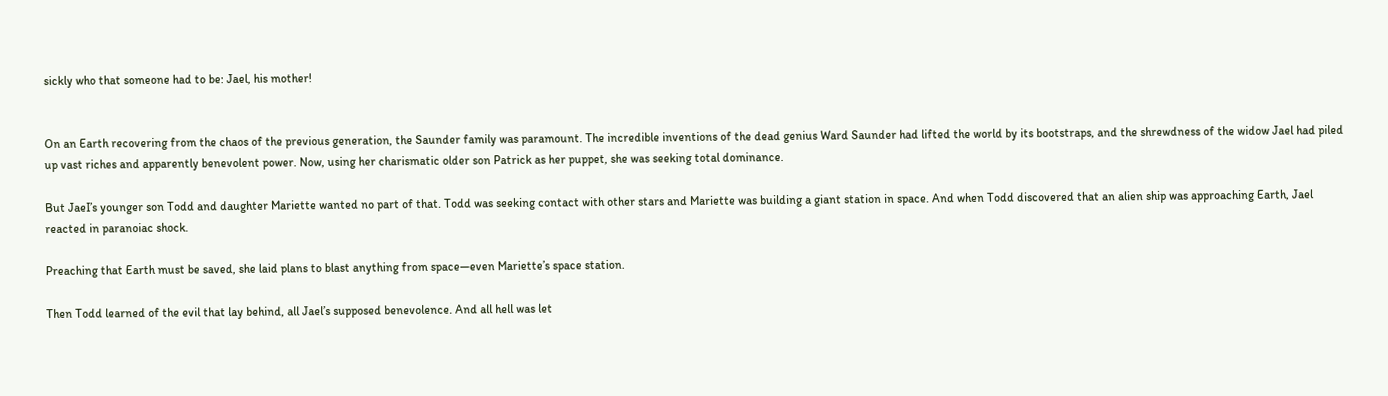sickly who that someone had to be: Jael, his mother!


On an Earth recovering from the chaos of the previous generation, the Saunder family was paramount. The incredible inventions of the dead genius Ward Saunder had lifted the world by its bootstraps, and the shrewdness of the widow Jael had piled up vast riches and apparently benevolent power. Now, using her charismatic older son Patrick as her puppet, she was seeking total dominance.

But JaeI’s younger son Todd and daughter Mariette wanted no part of that. Todd was seeking contact with other stars and Mariette was building a giant station in space. And when Todd discovered that an alien ship was approaching Earth, Jael reacted in paranoiac shock.

Preaching that Earth must be saved, she laid plans to blast anything from space—even Mariette’s space station.

Then Todd learned of the evil that lay behind, all Jael’s supposed benevolence. And all hell was let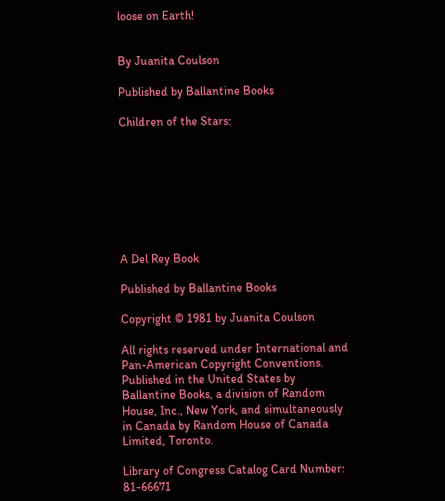loose on Earth!


By Juanita Coulson

Published by Ballantine Books

Children of the Stars:








A Del Rey Book

Published by Ballantine Books

Copyright © 1981 by Juanita Coulson

All rights reserved under International and Pan-American Copyright Conventions. Published in the United States by Ballantine Books, a division of Random House, Inc., New York, and simultaneously in Canada by Random House of Canada Limited, Toronto.

Library of Congress Catalog Card Number: 81-66671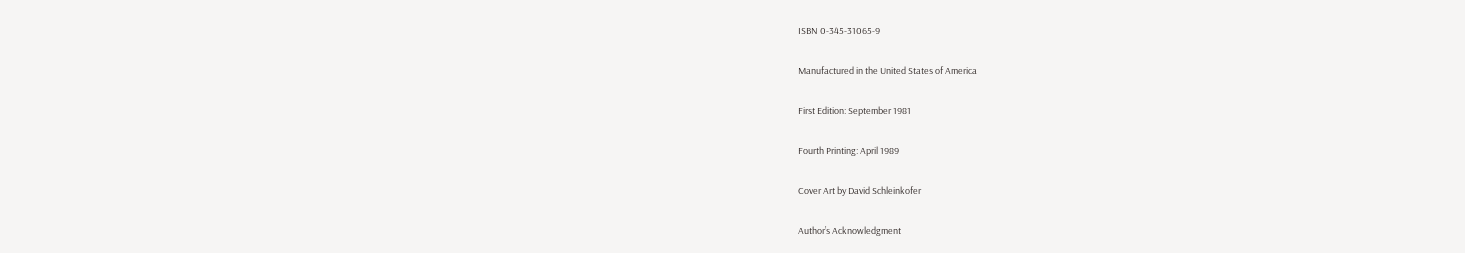ISBN 0-345-31065-9

Manufactured in the United States of America

First Edition: September 1981

Fourth Printing: April 1989

Cover Art by David Schleinkofer

Author’s Acknowledgment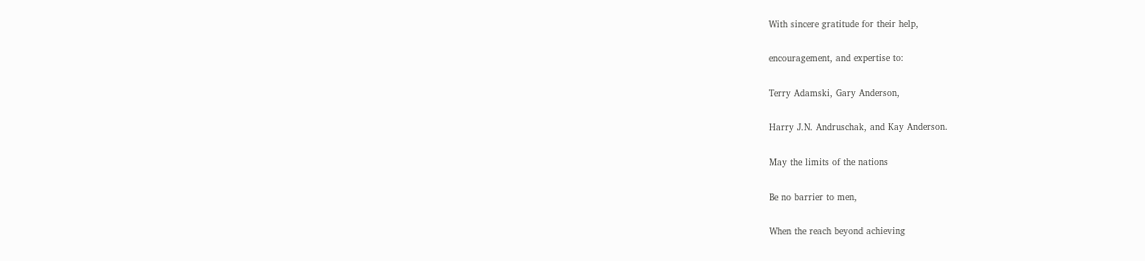With sincere gratitude for their help,

encouragement, and expertise to:

Terry Adamski, Gary Anderson,

Harry J.N. Andruschak, and Kay Anderson.

May the limits of the nations

Be no barrier to men,

When the reach beyond achieving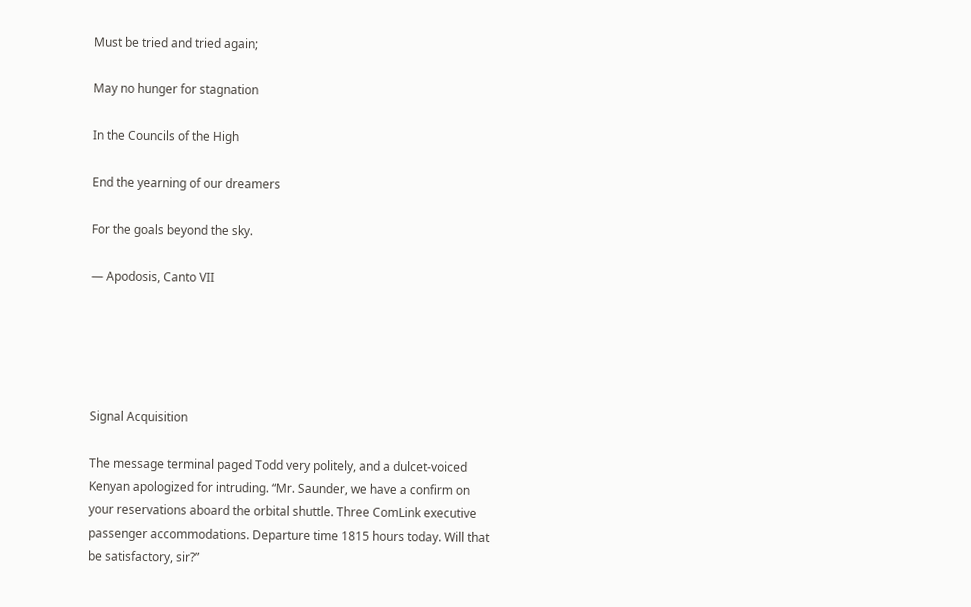Must be tried and tried again;

May no hunger for stagnation

In the Councils of the High

End the yearning of our dreamers

For the goals beyond the sky.

— Apodosis, Canto VII





Signal Acquisition

The message terminal paged Todd very politely, and a dulcet-voiced Kenyan apologized for intruding. “Mr. Saunder, we have a confirm on your reservations aboard the orbital shuttle. Three ComLink executive passenger accommodations. Departure time 1815 hours today. Will that be satisfactory, sir?”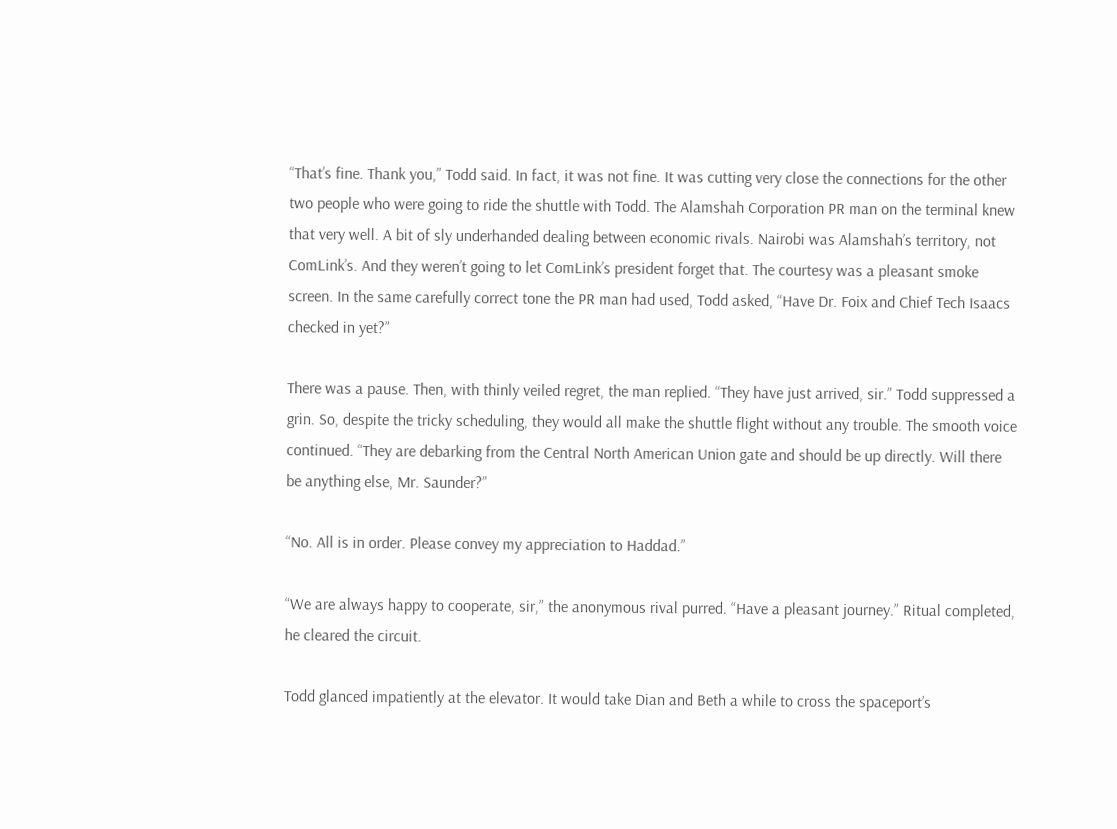“That’s fine. Thank you,” Todd said. In fact, it was not fine. It was cutting very close the connections for the other two people who were going to ride the shuttle with Todd. The Alamshah Corporation PR man on the terminal knew that very well. A bit of sly underhanded dealing between economic rivals. Nairobi was Alamshah’s territory, not ComLink’s. And they weren’t going to let ComLink’s president forget that. The courtesy was a pleasant smoke screen. In the same carefully correct tone the PR man had used, Todd asked, “Have Dr. Foix and Chief Tech Isaacs checked in yet?”

There was a pause. Then, with thinly veiled regret, the man replied. “They have just arrived, sir.” Todd suppressed a grin. So, despite the tricky scheduling, they would all make the shuttle flight without any trouble. The smooth voice continued. “They are debarking from the Central North American Union gate and should be up directly. Will there be anything else, Mr. Saunder?”

“No. All is in order. Please convey my appreciation to Haddad.”

“We are always happy to cooperate, sir,” the anonymous rival purred. “Have a pleasant journey.” Ritual completed, he cleared the circuit.

Todd glanced impatiently at the elevator. It would take Dian and Beth a while to cross the spaceport’s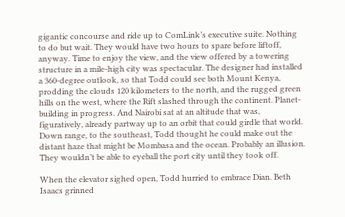gigantic concourse and ride up to ComLink’s executive suite. Nothing to do but wait. They would have two hours to spare before liftoff, anyway. Time to enjoy the view, and the view offered by a towering structure in a mile-high city was spectacular. The designer had installed a 360-degree outlook, so that Todd could see both Mount Kenya, prodding the clouds 120 kilometers to the north, and the rugged green hills on the west, where the Rift slashed through the continent. Planet-building in progress. And Nairobi sat at an altitude that was, figuratively, already partway up to an orbit that could girdle that world. Down range, to the southeast, Todd thought he could make out the distant haze that might be Mombasa and the ocean. Probably an illusion. They wouldn’t be able to eyeball the port city until they took off.

When the elevator sighed open, Todd hurried to embrace Dian. Beth Isaacs grinned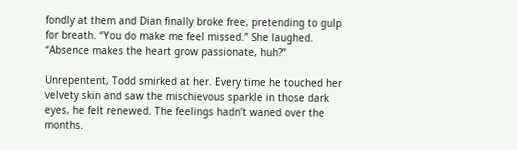fondly at them and Dian finally broke free, pretending to gulp for breath. “You do make me feel missed.” She laughed. “Absence makes the heart grow passionate, huh?”

Unrepentent, Todd smirked at her. Every time he touched her velvety skin and saw the mischievous sparkle in those dark eyes, he felt renewed. The feelings hadn’t waned over the months.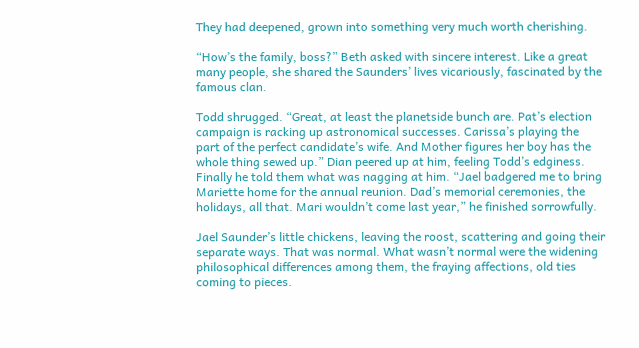They had deepened, grown into something very much worth cherishing.

“How’s the family, boss?” Beth asked with sincere interest. Like a great many people, she shared the Saunders’ lives vicariously, fascinated by the famous clan.

Todd shrugged. “Great, at least the planetside bunch are. Pat’s election campaign is racking up astronomical successes. Carissa’s playing the part of the perfect candidate’s wife. And Mother figures her boy has the whole thing sewed up.” Dian peered up at him, feeling Todd’s edginess. Finally he told them what was nagging at him. “Jael badgered me to bring Mariette home for the annual reunion. Dad’s memorial ceremonies, the holidays, all that. Mari wouldn’t come last year,” he finished sorrowfully.

Jael Saunder’s little chickens, leaving the roost, scattering and going their separate ways. That was normal. What wasn’t normal were the widening philosophical differences among them, the fraying affections, old ties coming to pieces.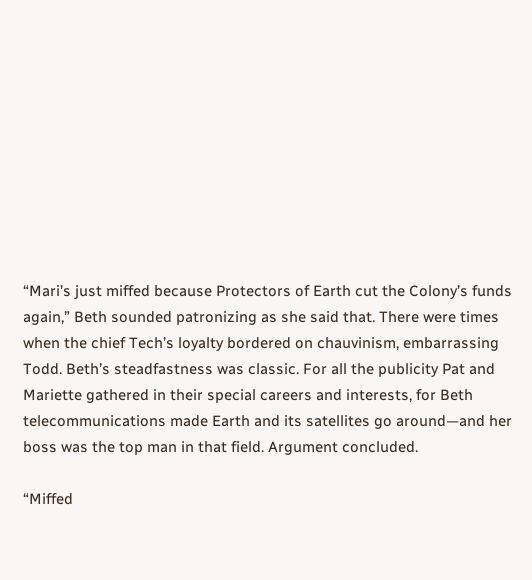“Mari’s just miffed because Protectors of Earth cut the Colony’s funds again,” Beth sounded patronizing as she said that. There were times when the chief Tech’s loyalty bordered on chauvinism, embarrassing Todd. Beth’s steadfastness was classic. For all the publicity Pat and Mariette gathered in their special careers and interests, for Beth telecommunications made Earth and its satellites go around—and her boss was the top man in that field. Argument concluded.

“Miffed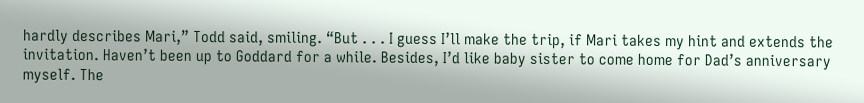hardly describes Mari,” Todd said, smiling. “But . . . I guess I’ll make the trip, if Mari takes my hint and extends the invitation. Haven’t been up to Goddard for a while. Besides, I’d like baby sister to come home for Dad’s anniversary myself. The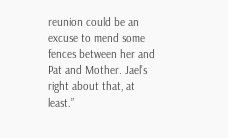reunion could be an excuse to mend some fences between her and Pat and Mother. Jael’s right about that, at least.”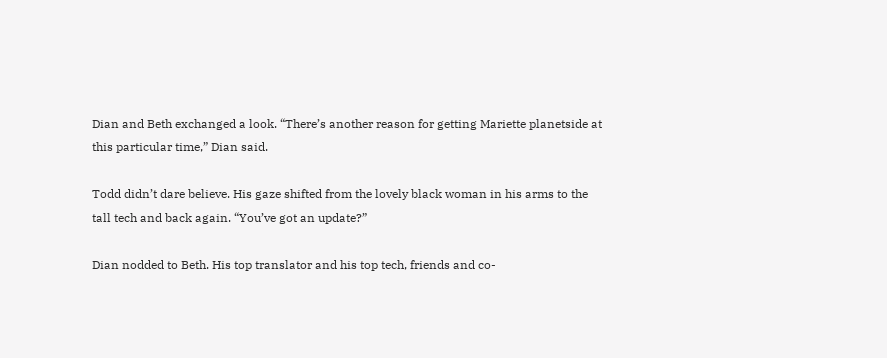Dian and Beth exchanged a look. “There’s another reason for getting Mariette planetside at this particular time,” Dian said.

Todd didn’t dare believe. His gaze shifted from the lovely black woman in his arms to the tall tech and back again. “You’ve got an update?”

Dian nodded to Beth. His top translator and his top tech, friends and co-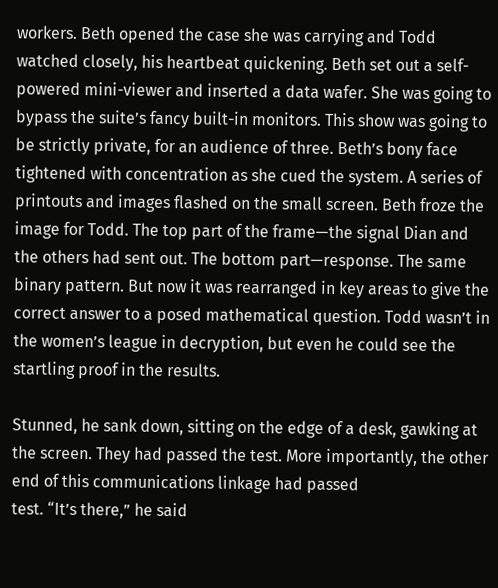workers. Beth opened the case she was carrying and Todd watched closely, his heartbeat quickening. Beth set out a self-powered mini-viewer and inserted a data wafer. She was going to bypass the suite’s fancy built-in monitors. This show was going to be strictly private, for an audience of three. Beth’s bony face tightened with concentration as she cued the system. A series of printouts and images flashed on the small screen. Beth froze the image for Todd. The top part of the frame—the signal Dian and the others had sent out. The bottom part—response. The same binary pattern. But now it was rearranged in key areas to give the correct answer to a posed mathematical question. Todd wasn’t in the women’s league in decryption, but even he could see the startling proof in the results.

Stunned, he sank down, sitting on the edge of a desk, gawking at the screen. They had passed the test. More importantly, the other end of this communications linkage had passed
test. “It’s there,” he said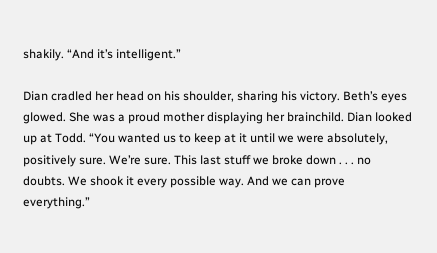shakily. “And it’s intelligent.”

Dian cradled her head on his shoulder, sharing his victory. Beth’s eyes glowed. She was a proud mother displaying her brainchild. Dian looked up at Todd. “You wanted us to keep at it until we were absolutely, positively sure. We’re sure. This last stuff we broke down . . . no doubts. We shook it every possible way. And we can prove everything.”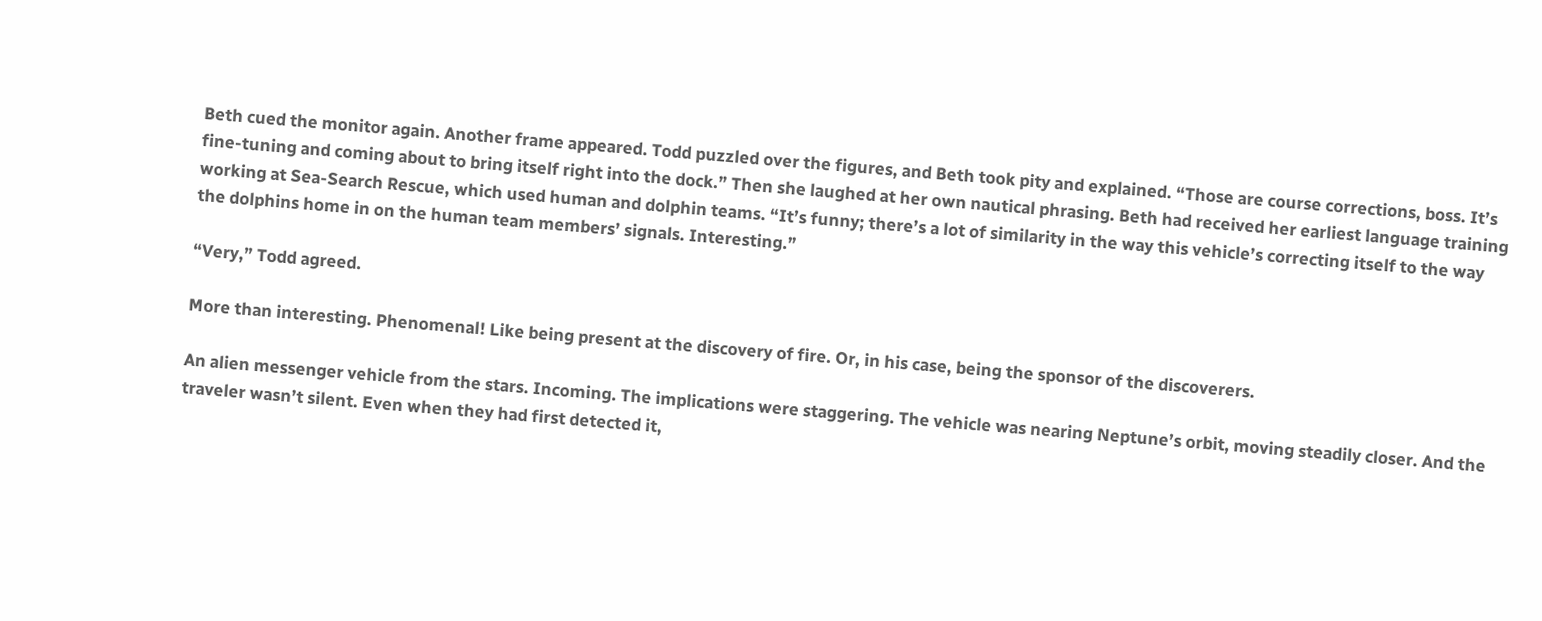Beth cued the monitor again. Another frame appeared. Todd puzzled over the figures, and Beth took pity and explained. “Those are course corrections, boss. It’s fine-tuning and coming about to bring itself right into the dock.” Then she laughed at her own nautical phrasing. Beth had received her earliest language training working at Sea-Search Rescue, which used human and dolphin teams. “It’s funny; there’s a lot of similarity in the way this vehicle’s correcting itself to the way the dolphins home in on the human team members’ signals. Interesting.”

“Very,” Todd agreed.

More than interesting. Phenomenal! Like being present at the discovery of fire. Or, in his case, being the sponsor of the discoverers.

An alien messenger vehicle from the stars. Incoming. The implications were staggering. The vehicle was nearing Neptune’s orbit, moving steadily closer. And the traveler wasn’t silent. Even when they had first detected it,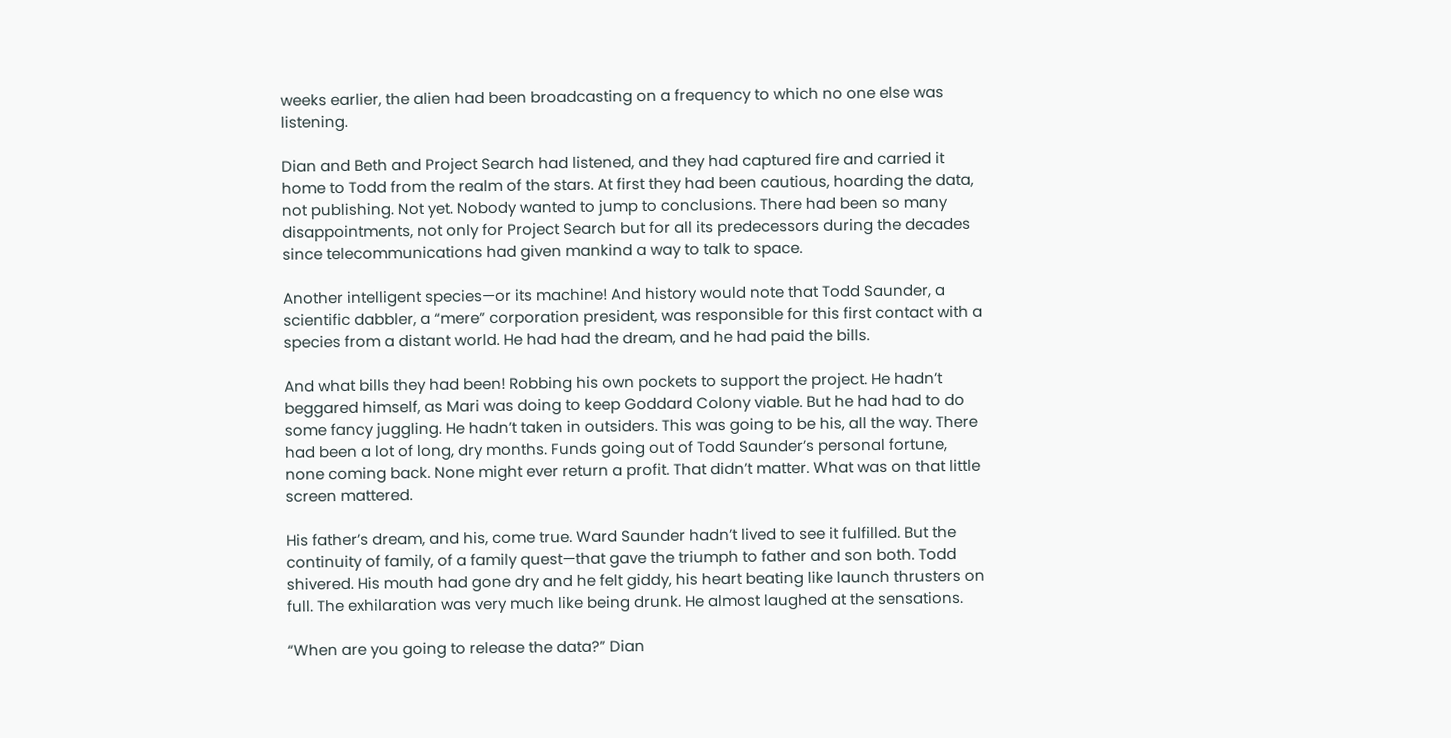weeks earlier, the alien had been broadcasting on a frequency to which no one else was listening.

Dian and Beth and Project Search had listened, and they had captured fire and carried it home to Todd from the realm of the stars. At first they had been cautious, hoarding the data, not publishing. Not yet. Nobody wanted to jump to conclusions. There had been so many disappointments, not only for Project Search but for all its predecessors during the decades since telecommunications had given mankind a way to talk to space.

Another intelligent species—or its machine! And history would note that Todd Saunder, a scientific dabbler, a “mere” corporation president, was responsible for this first contact with a species from a distant world. He had had the dream, and he had paid the bills.

And what bills they had been! Robbing his own pockets to support the project. He hadn’t beggared himself, as Mari was doing to keep Goddard Colony viable. But he had had to do some fancy juggling. He hadn’t taken in outsiders. This was going to be his, all the way. There had been a lot of long, dry months. Funds going out of Todd Saunder’s personal fortune, none coming back. None might ever return a profit. That didn’t matter. What was on that little screen mattered.

His father’s dream, and his, come true. Ward Saunder hadn’t lived to see it fulfilled. But the continuity of family, of a family quest—that gave the triumph to father and son both. Todd shivered. His mouth had gone dry and he felt giddy, his heart beating like launch thrusters on full. The exhilaration was very much like being drunk. He almost laughed at the sensations.

“When are you going to release the data?” Dian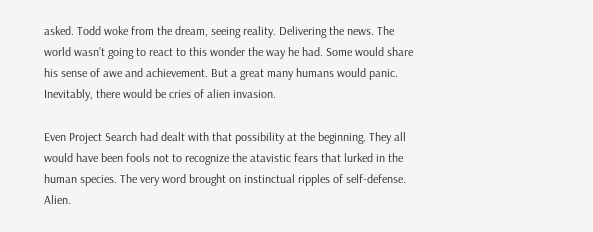asked. Todd woke from the dream, seeing reality. Delivering the news. The world wasn’t going to react to this wonder the way he had. Some would share his sense of awe and achievement. But a great many humans would panic. Inevitably, there would be cries of alien invasion.

Even Project Search had dealt with that possibility at the beginning. They all would have been fools not to recognize the atavistic fears that lurked in the human species. The very word brought on instinctual ripples of self-defense. Alien.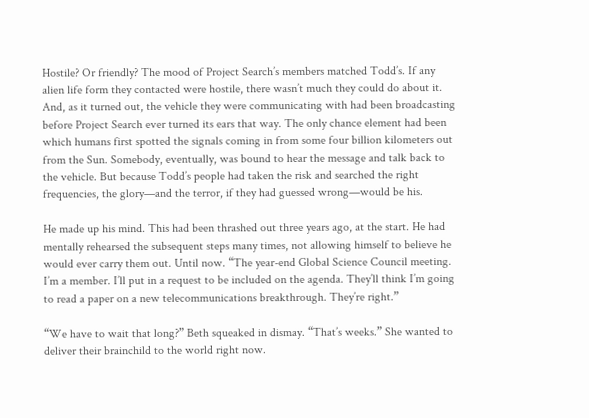Hostile? Or friendly? The mood of Project Search’s members matched Todd’s. If any alien life form they contacted were hostile, there wasn’t much they could do about it. And, as it turned out, the vehicle they were communicating with had been broadcasting before Project Search ever turned its ears that way. The only chance element had been which humans first spotted the signals coming in from some four billion kilometers out from the Sun. Somebody, eventually, was bound to hear the message and talk back to the vehicle. But because Todd’s people had taken the risk and searched the right frequencies, the glory—and the terror, if they had guessed wrong—would be his.

He made up his mind. This had been thrashed out three years ago, at the start. He had mentally rehearsed the subsequent steps many times, not allowing himself to believe he would ever carry them out. Until now. “The year-end Global Science Council meeting. I’m a member. I’ll put in a request to be included on the agenda. They’ll think I’m going to read a paper on a new telecommunications breakthrough. They’re right.”

“We have to wait that long?” Beth squeaked in dismay. “That’s weeks.” She wanted to deliver their brainchild to the world right now.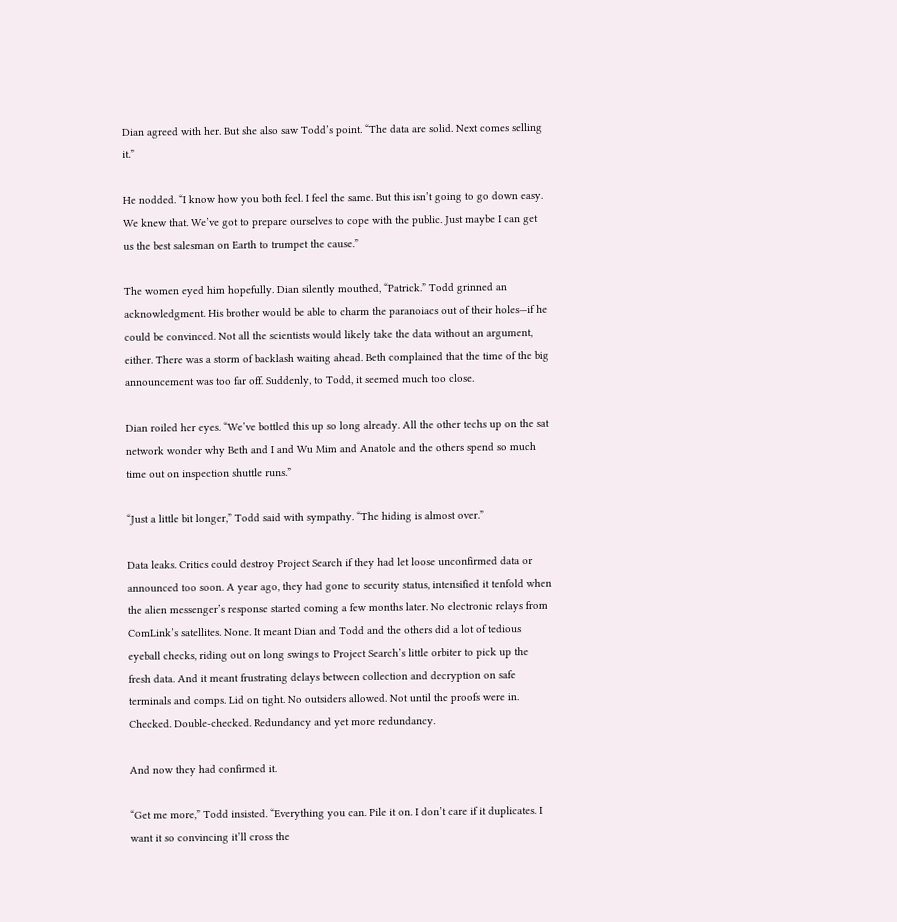Dian agreed with her. But she also saw Todd’s point. “The data are solid. Next comes selling it.”

He nodded. “I know how you both feel. I feel the same. But this isn’t going to go down easy. We knew that. We’ve got to prepare ourselves to cope with the public. Just maybe I can get us the best salesman on Earth to trumpet the cause.”

The women eyed him hopefully. Dian silently mouthed, “Patrick.” Todd grinned an acknowledgment. His brother would be able to charm the paranoiacs out of their holes—if he could be convinced. Not all the scientists would likely take the data without an argument, either. There was a storm of backlash waiting ahead. Beth complained that the time of the big announcement was too far off. Suddenly, to Todd, it seemed much too close.

Dian roiled her eyes. “We’ve bottled this up so long already. All the other techs up on the sat network wonder why Beth and I and Wu Mim and Anatole and the others spend so much time out on inspection shuttle runs.”

“Just a little bit longer,” Todd said with sympathy. “The hiding is almost over.”

Data leaks. Critics could destroy Project Search if they had let loose unconfirmed data or announced too soon. A year ago, they had gone to security status, intensified it tenfold when the alien messenger’s response started coming a few months later. No electronic relays from ComLink’s satellites. None. It meant Dian and Todd and the others did a lot of tedious eyeball checks, riding out on long swings to Project Search’s little orbiter to pick up the fresh data. And it meant frustrating delays between collection and decryption on safe terminals and comps. Lid on tight. No outsiders allowed. Not until the proofs were in. Checked. Double-checked. Redundancy and yet more redundancy.

And now they had confirmed it.

“Get me more,” Todd insisted. “Everything you can. Pile it on. I don’t care if it duplicates. I want it so convincing it’ll cross the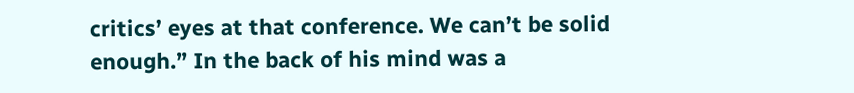critics’ eyes at that conference. We can’t be solid enough.” In the back of his mind was a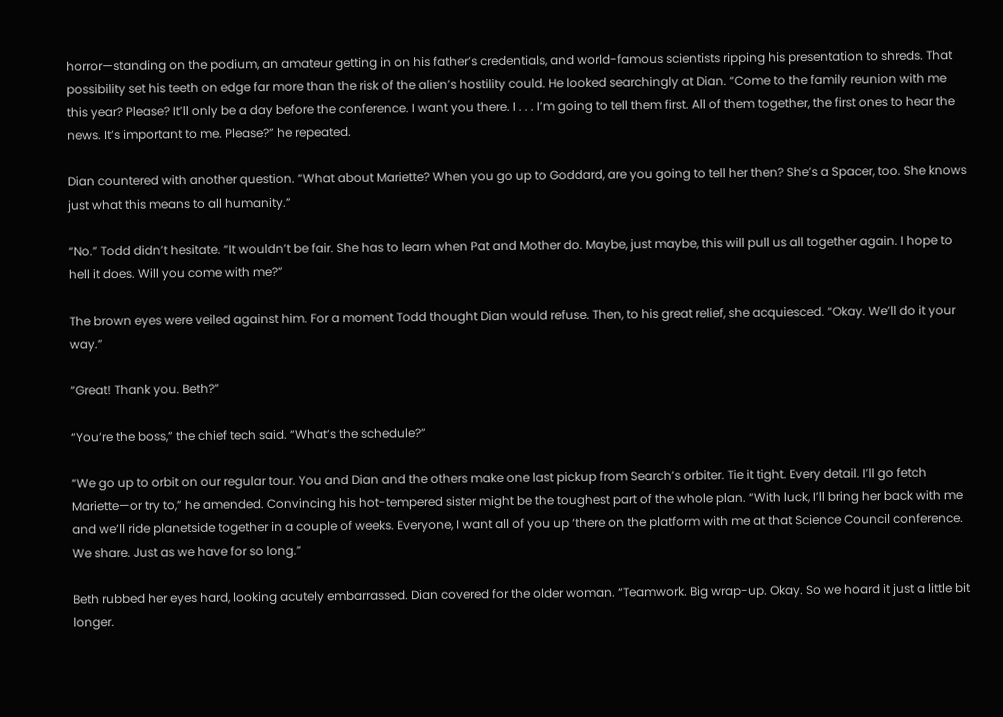horror—standing on the podium, an amateur getting in on his father’s credentials, and world-famous scientists ripping his presentation to shreds. That possibility set his teeth on edge far more than the risk of the alien’s hostility could. He looked searchingly at Dian. “Come to the family reunion with me this year? Please? It’ll only be a day before the conference. I want you there. I . . . I’m going to tell them first. All of them together, the first ones to hear the news. It’s important to me. Please?” he repeated.

Dian countered with another question. “What about Mariette? When you go up to Goddard, are you going to tell her then? She’s a Spacer, too. She knows just what this means to all humanity.”

“No.” Todd didn’t hesitate. “It wouldn’t be fair. She has to learn when Pat and Mother do. Maybe, just maybe, this will pull us all together again. I hope to hell it does. Will you come with me?”

The brown eyes were veiled against him. For a moment Todd thought Dian would refuse. Then, to his great relief, she acquiesced. “Okay. We’ll do it your way.”

“Great! Thank you. Beth?”

“You’re the boss,” the chief tech said. “What’s the schedule?”

“We go up to orbit on our regular tour. You and Dian and the others make one last pickup from Search’s orbiter. Tie it tight. Every detail. I’ll go fetch Mariette—or try to,” he amended. Convincing his hot-tempered sister might be the toughest part of the whole plan. “With luck, I’ll bring her back with me and we’ll ride planetside together in a couple of weeks. Everyone, I want all of you up ‘there on the platform with me at that Science Council conference. We share. Just as we have for so long.”

Beth rubbed her eyes hard, looking acutely embarrassed. Dian covered for the older woman. “Teamwork. Big wrap-up. Okay. So we hoard it just a little bit longer.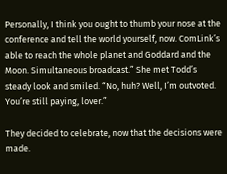Personally, I think you ought to thumb your nose at the conference and tell the world yourself, now. ComLink’s able to reach the whole planet and Goddard and the Moon. Simultaneous broadcast.” She met Todd’s steady look and smiled. “No, huh? Well, I’m outvoted. You’re still paying, lover.”

They decided to celebrate, now that the decisions were made.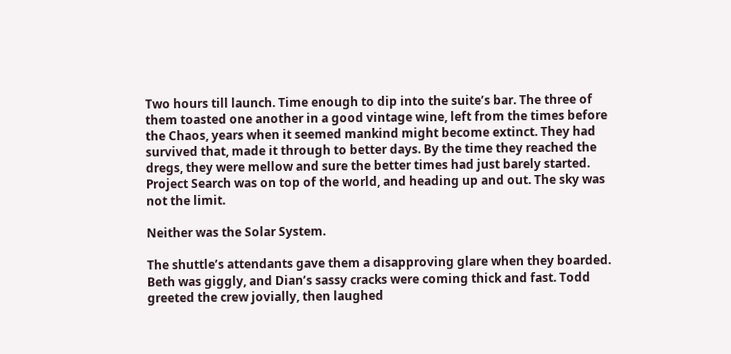Two hours till launch. Time enough to dip into the suite’s bar. The three of them toasted one another in a good vintage wine, left from the times before the Chaos, years when it seemed mankind might become extinct. They had survived that, made it through to better days. By the time they reached the dregs, they were mellow and sure the better times had just barely started. Project Search was on top of the world, and heading up and out. The sky was not the limit.

Neither was the Solar System.

The shuttle’s attendants gave them a disapproving glare when they boarded. Beth was giggly, and Dian’s sassy cracks were coming thick and fast. Todd greeted the crew jovially, then laughed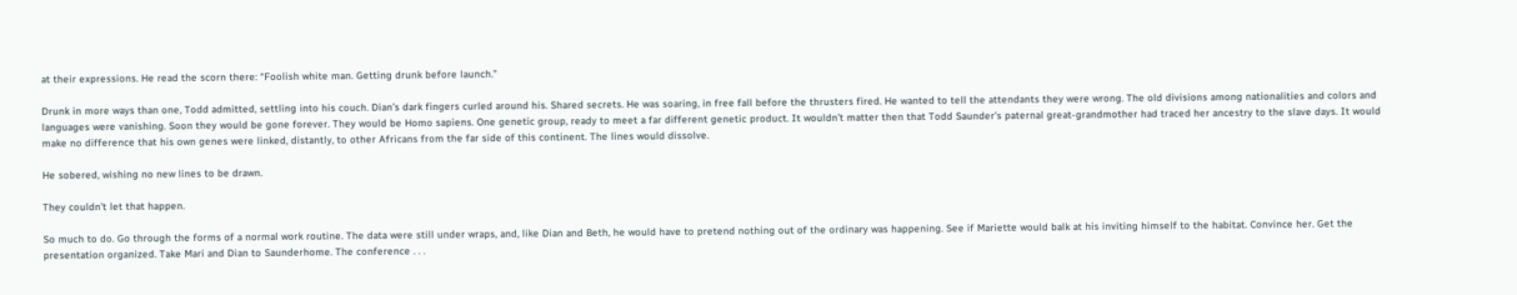at their expressions. He read the scorn there: “Foolish white man. Getting drunk before launch.”

Drunk in more ways than one, Todd admitted, settling into his couch. Dian’s dark fingers curled around his. Shared secrets. He was soaring, in free fall before the thrusters fired. He wanted to tell the attendants they were wrong. The old divisions among nationalities and colors and languages were vanishing. Soon they would be gone forever. They would be Homo sapiens. One genetic group, ready to meet a far different genetic product. It wouldn’t matter then that Todd Saunder’s paternal great-grandmother had traced her ancestry to the slave days. It would make no difference that his own genes were linked, distantly, to other Africans from the far side of this continent. The lines would dissolve.

He sobered, wishing no new lines to be drawn.

They couldn’t let that happen.

So much to do. Go through the forms of a normal work routine. The data were still under wraps, and, like Dian and Beth, he would have to pretend nothing out of the ordinary was happening. See if Mariette would balk at his inviting himself to the habitat. Convince her. Get the presentation organized. Take Mari and Dian to Saunderhome. The conference . . .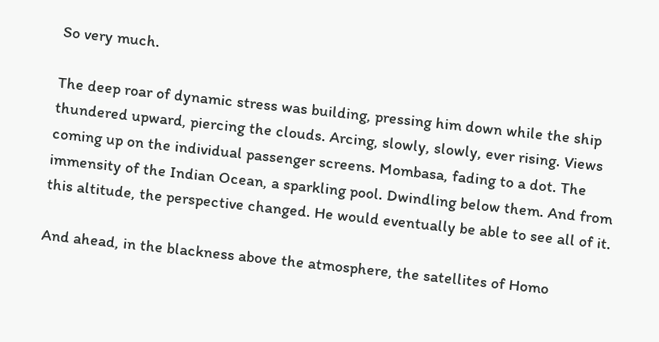So very much.

The deep roar of dynamic stress was building, pressing him down while the ship thundered upward, piercing the clouds. Arcing, slowly, slowly, ever rising. Views coming up on the individual passenger screens. Mombasa, fading to a dot. The immensity of the Indian Ocean, a sparkling pool. Dwindling below them. And from this altitude, the perspective changed. He would eventually be able to see all of it.

And ahead, in the blackness above the atmosphere, the satellites of Homo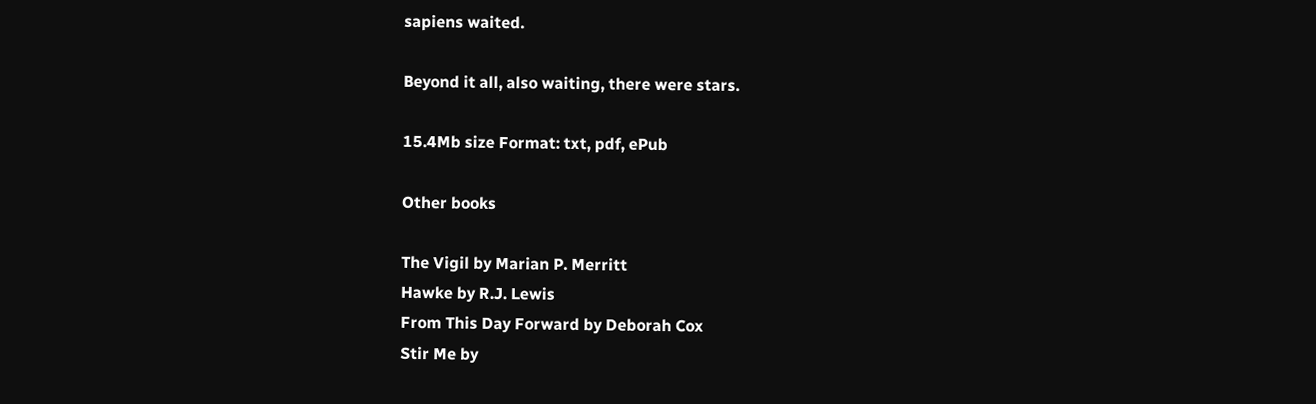sapiens waited.

Beyond it all, also waiting, there were stars.

15.4Mb size Format: txt, pdf, ePub

Other books

The Vigil by Marian P. Merritt
Hawke by R.J. Lewis
From This Day Forward by Deborah Cox
Stir Me by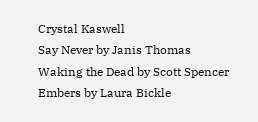Crystal Kaswell
Say Never by Janis Thomas
Waking the Dead by Scott Spencer
Embers by Laura Bickle